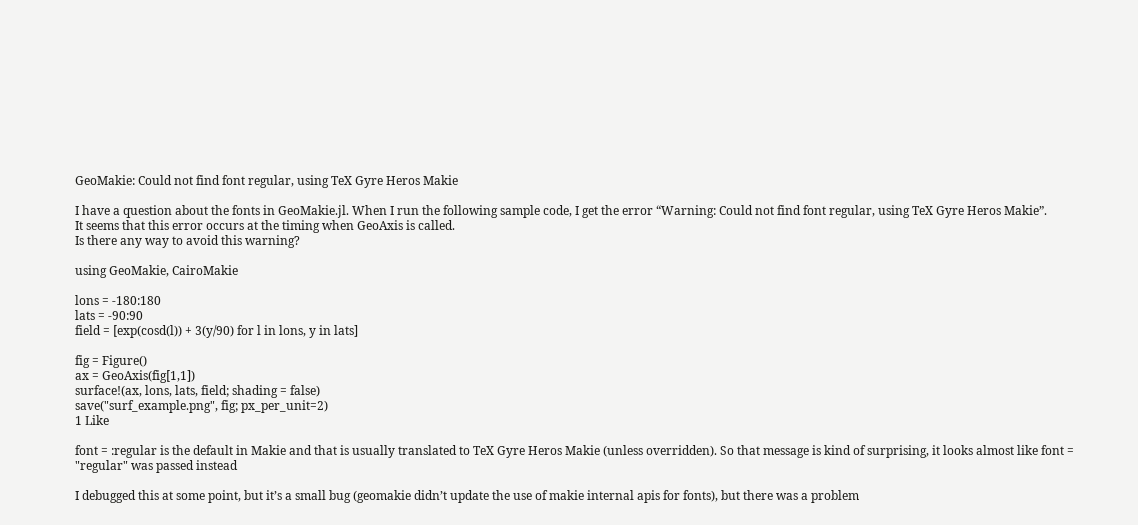GeoMakie: Could not find font regular, using TeX Gyre Heros Makie

I have a question about the fonts in GeoMakie.jl. When I run the following sample code, I get the error “Warning: Could not find font regular, using TeX Gyre Heros Makie”.
It seems that this error occurs at the timing when GeoAxis is called.
Is there any way to avoid this warning?

using GeoMakie, CairoMakie

lons = -180:180
lats = -90:90
field = [exp(cosd(l)) + 3(y/90) for l in lons, y in lats]

fig = Figure()
ax = GeoAxis(fig[1,1])
surface!(ax, lons, lats, field; shading = false)
save("surf_example.png", fig; px_per_unit=2)
1 Like

font = :regular is the default in Makie and that is usually translated to TeX Gyre Heros Makie (unless overridden). So that message is kind of surprising, it looks almost like font = "regular" was passed instead

I debugged this at some point, but it’s a small bug (geomakie didn’t update the use of makie internal apis for fonts), but there was a problem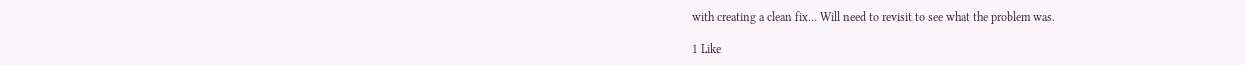with creating a clean fix… Will need to revisit to see what the problem was.

1 Like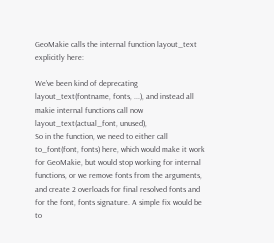GeoMakie calls the internal function layout_text explicitly here:

We’ve been kind of deprecating layout_text(fontname, fonts, ...), and instead all makie internal functions call now layout_text(actual_font, unused),
So in the function, we need to either call to_font(font, fonts) here, which would make it work for GeoMakie, but would stop working for internal functions, or we remove fonts from the arguments, and create 2 overloads for final resolved fonts and for the font, fonts signature. A simple fix would be to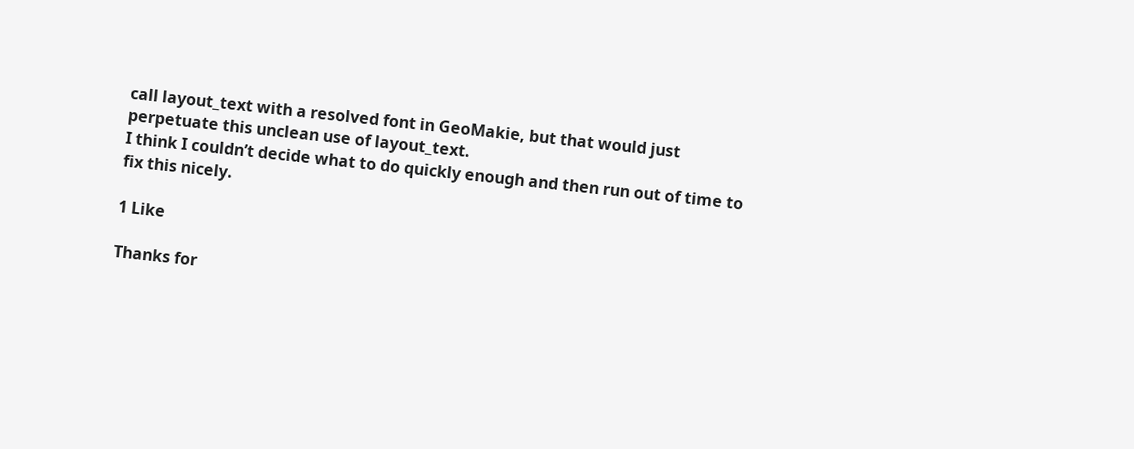call layout_text with a resolved font in GeoMakie, but that would just perpetuate this unclean use of layout_text.
I think I couldn’t decide what to do quickly enough and then run out of time to fix this nicely.

1 Like

Thanks for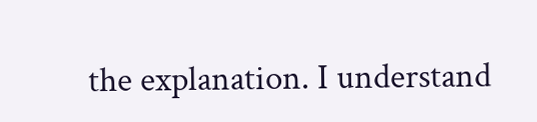the explanation. I understand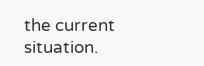the current situation.